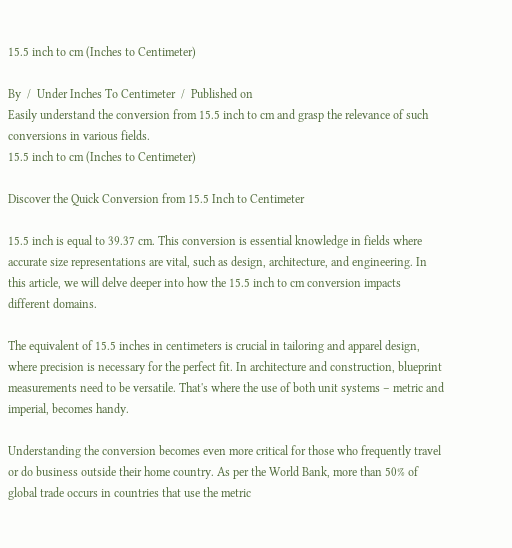15.5 inch to cm (Inches to Centimeter)

By  /  Under Inches To Centimeter  /  Published on
Easily understand the conversion from 15.5 inch to cm and grasp the relevance of such conversions in various fields.
15.5 inch to cm (Inches to Centimeter)

Discover the Quick Conversion from 15.5 Inch to Centimeter

15.5 inch is equal to 39.37 cm. This conversion is essential knowledge in fields where accurate size representations are vital, such as design, architecture, and engineering. In this article, we will delve deeper into how the 15.5 inch to cm conversion impacts different domains.

The equivalent of 15.5 inches in centimeters is crucial in tailoring and apparel design, where precision is necessary for the perfect fit. In architecture and construction, blueprint measurements need to be versatile. That's where the use of both unit systems – metric and imperial, becomes handy.

Understanding the conversion becomes even more critical for those who frequently travel or do business outside their home country. As per the World Bank, more than 50% of global trade occurs in countries that use the metric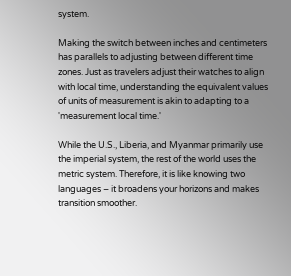system.

Making the switch between inches and centimeters has parallels to adjusting between different time zones. Just as travelers adjust their watches to align with local time, understanding the equivalent values of units of measurement is akin to adapting to a 'measurement local time.'

While the U.S., Liberia, and Myanmar primarily use the imperial system, the rest of the world uses the metric system. Therefore, it is like knowing two languages – it broadens your horizons and makes transition smoother.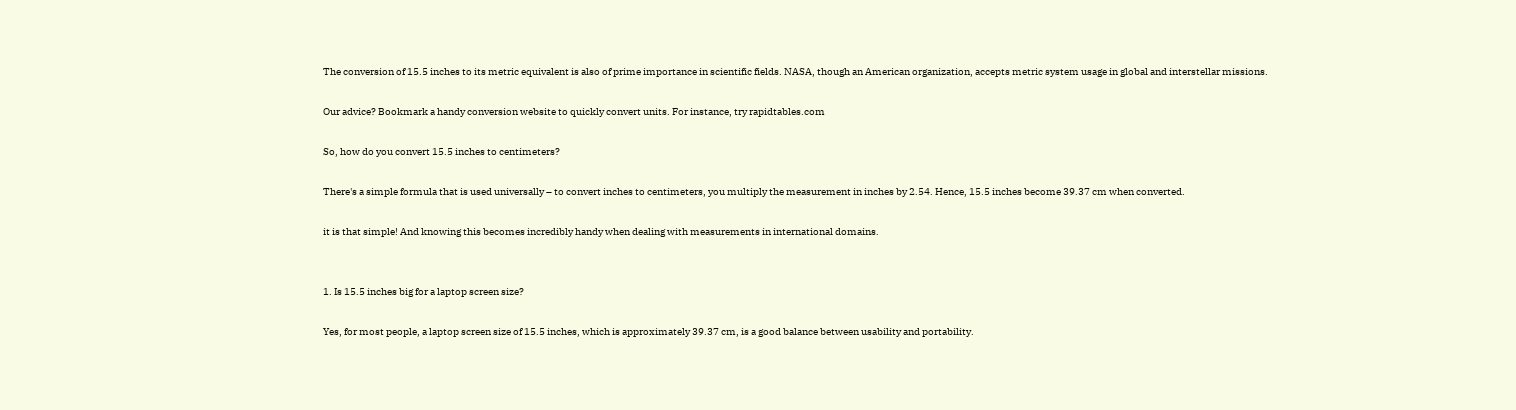The conversion of 15.5 inches to its metric equivalent is also of prime importance in scientific fields. NASA, though an American organization, accepts metric system usage in global and interstellar missions.

Our advice? Bookmark a handy conversion website to quickly convert units. For instance, try rapidtables.com

So, how do you convert 15.5 inches to centimeters?

There's a simple formula that is used universally – to convert inches to centimeters, you multiply the measurement in inches by 2.54. Hence, 15.5 inches become 39.37 cm when converted.

it is that simple! And knowing this becomes incredibly handy when dealing with measurements in international domains.


1. Is 15.5 inches big for a laptop screen size?

Yes, for most people, a laptop screen size of 15.5 inches, which is approximately 39.37 cm, is a good balance between usability and portability.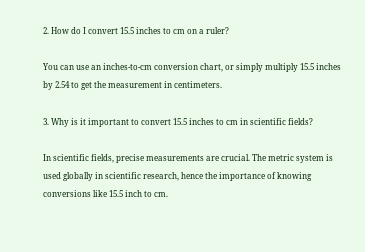2. How do I convert 15.5 inches to cm on a ruler?

You can use an inches-to-cm conversion chart, or simply multiply 15.5 inches by 2.54 to get the measurement in centimeters.

3. Why is it important to convert 15.5 inches to cm in scientific fields?

In scientific fields, precise measurements are crucial. The metric system is used globally in scientific research, hence the importance of knowing conversions like 15.5 inch to cm.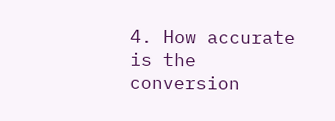4. How accurate is the conversion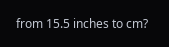from 15.5 inches to cm?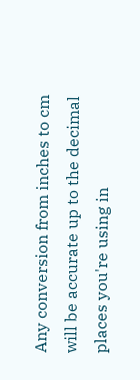Any conversion from inches to cm will be accurate up to the decimal places you're using in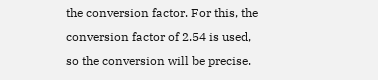the conversion factor. For this, the conversion factor of 2.54 is used, so the conversion will be precise.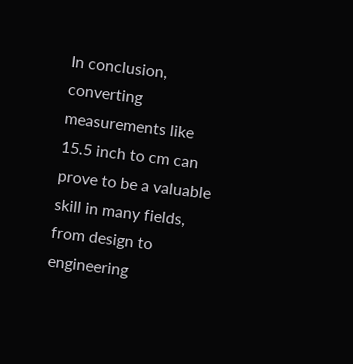In conclusion, converting measurements like 15.5 inch to cm can prove to be a valuable skill in many fields, from design to engineering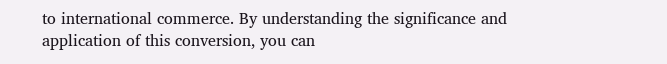to international commerce. By understanding the significance and application of this conversion, you can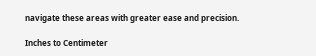navigate these areas with greater ease and precision.

Inches to Centimeter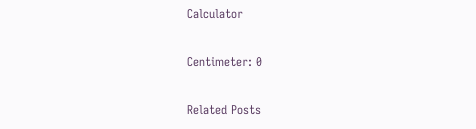Calculator

Centimeter: 0

Related Posts